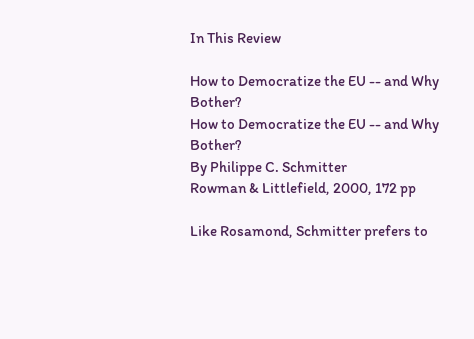In This Review

How to Democratize the EU -- and Why Bother?
How to Democratize the EU -- and Why Bother?
By Philippe C. Schmitter
Rowman & Littlefield, 2000, 172 pp

Like Rosamond, Schmitter prefers to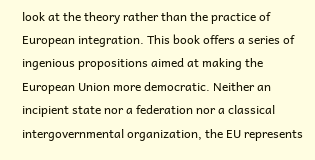look at the theory rather than the practice of European integration. This book offers a series of ingenious propositions aimed at making the European Union more democratic. Neither an incipient state nor a federation nor a classical intergovernmental organization, the EU represents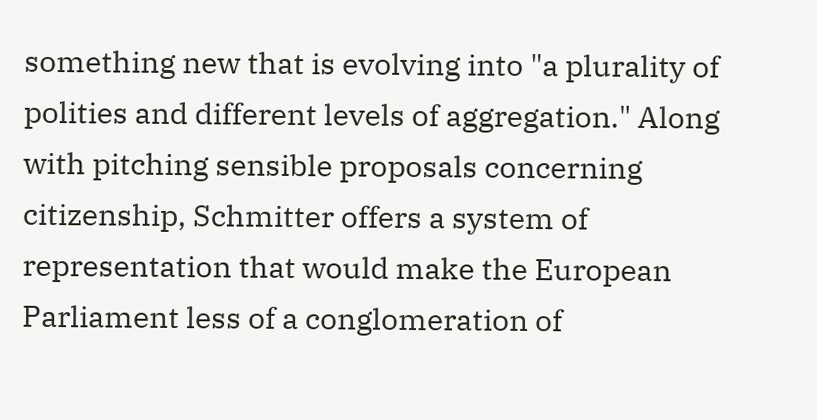something new that is evolving into "a plurality of polities and different levels of aggregation." Along with pitching sensible proposals concerning citizenship, Schmitter offers a system of representation that would make the European Parliament less of a conglomeration of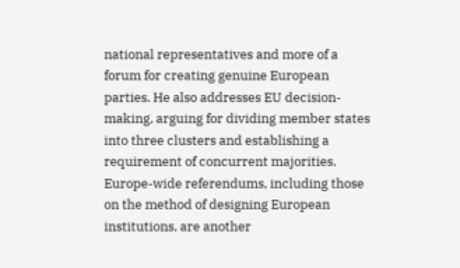national representatives and more of a forum for creating genuine European parties. He also addresses EU decision-making, arguing for dividing member states into three clusters and establishing a requirement of concurrent majorities. Europe-wide referendums, including those on the method of designing European institutions, are another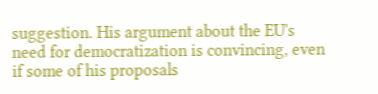suggestion. His argument about the EU's need for democratization is convincing, even if some of his proposals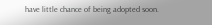have little chance of being adopted soon.